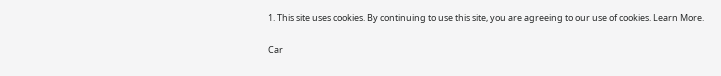1. This site uses cookies. By continuing to use this site, you are agreeing to our use of cookies. Learn More.

Car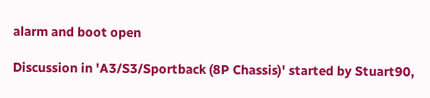alarm and boot open

Discussion in 'A3/S3/Sportback (8P Chassis)' started by Stuart90,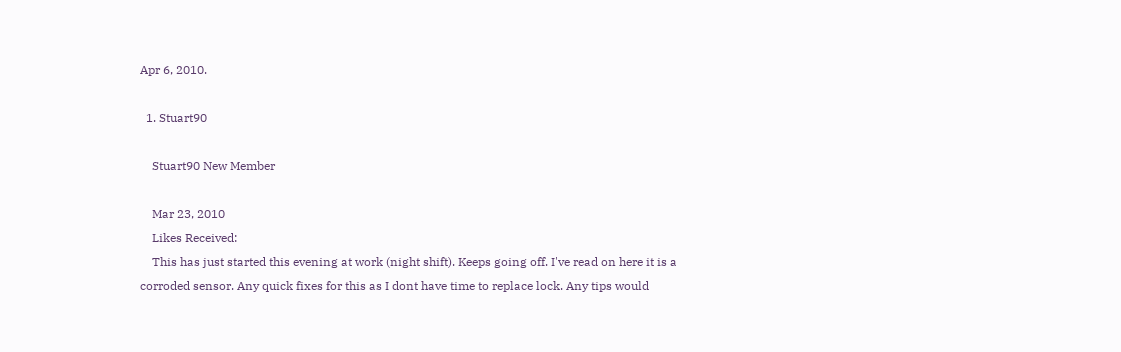Apr 6, 2010.

  1. Stuart90

    Stuart90 New Member

    Mar 23, 2010
    Likes Received:
    This has just started this evening at work (night shift). Keeps going off. I've read on here it is a corroded sensor. Any quick fixes for this as I dont have time to replace lock. Any tips would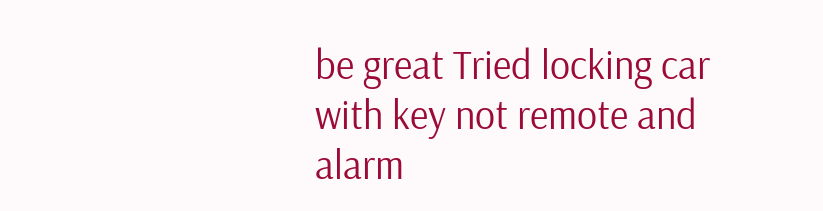be great Tried locking car with key not remote and alarm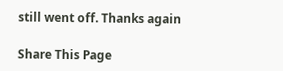still went off. Thanks again

Share This Page